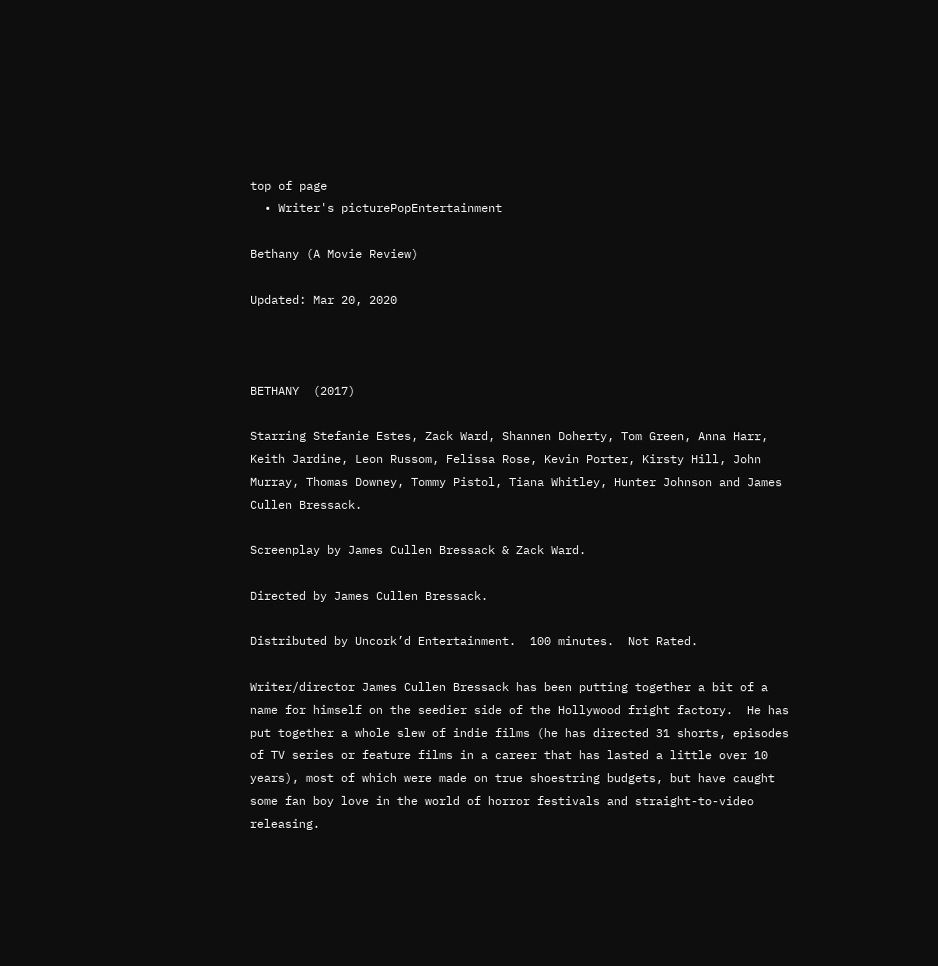top of page
  • Writer's picturePopEntertainment

Bethany (A Movie Review)

Updated: Mar 20, 2020



BETHANY  (2017)

Starring Stefanie Estes, Zack Ward, Shannen Doherty, Tom Green, Anna Harr, Keith Jardine, Leon Russom, Felissa Rose, Kevin Porter, Kirsty Hill, John Murray, Thomas Downey, Tommy Pistol, Tiana Whitley, Hunter Johnson and James Cullen Bressack.

Screenplay by James Cullen Bressack & Zack Ward.

Directed by James Cullen Bressack.

Distributed by Uncork’d Entertainment.  100 minutes.  Not Rated.

Writer/director James Cullen Bressack has been putting together a bit of a name for himself on the seedier side of the Hollywood fright factory.  He has put together a whole slew of indie films (he has directed 31 shorts, episodes of TV series or feature films in a career that has lasted a little over 10 years), most of which were made on true shoestring budgets, but have caught some fan boy love in the world of horror festivals and straight-to-video releasing.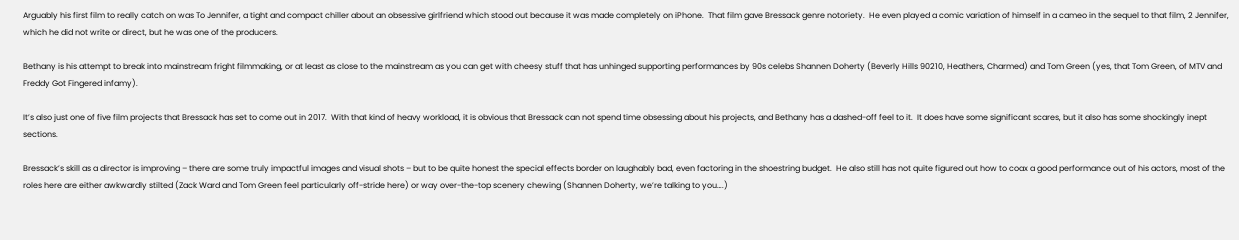Arguably his first film to really catch on was To Jennifer, a tight and compact chiller about an obsessive girlfriend which stood out because it was made completely on iPhone.  That film gave Bressack genre notoriety.  He even played a comic variation of himself in a cameo in the sequel to that film, 2 Jennifer, which he did not write or direct, but he was one of the producers.

Bethany is his attempt to break into mainstream fright filmmaking, or at least as close to the mainstream as you can get with cheesy stuff that has unhinged supporting performances by 90s celebs Shannen Doherty (Beverly Hills 90210, Heathers, Charmed) and Tom Green (yes, that Tom Green, of MTV and Freddy Got Fingered infamy).

It’s also just one of five film projects that Bressack has set to come out in 2017.  With that kind of heavy workload, it is obvious that Bressack can not spend time obsessing about his projects, and Bethany has a dashed-off feel to it.  It does have some significant scares, but it also has some shockingly inept sections.

Bressack’s skill as a director is improving – there are some truly impactful images and visual shots – but to be quite honest the special effects border on laughably bad, even factoring in the shoestring budget.  He also still has not quite figured out how to coax a good performance out of his actors, most of the roles here are either awkwardly stilted (Zack Ward and Tom Green feel particularly off-stride here) or way over-the-top scenery chewing (Shannen Doherty, we’re talking to you….)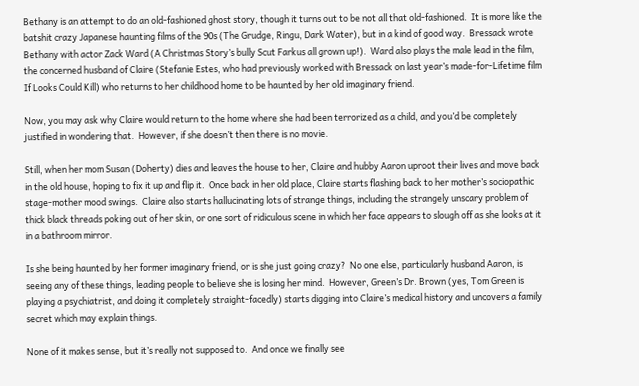Bethany is an attempt to do an old-fashioned ghost story, though it turns out to be not all that old-fashioned.  It is more like the batshit crazy Japanese haunting films of the 90s (The Grudge, Ringu, Dark Water), but in a kind of good way.  Bressack wrote Bethany with actor Zack Ward (A Christmas Story’s bully Scut Farkus all grown up!).  Ward also plays the male lead in the film, the concerned husband of Claire (Stefanie Estes, who had previously worked with Bressack on last year’s made-for-Lifetime film If Looks Could Kill) who returns to her childhood home to be haunted by her old imaginary friend.

Now, you may ask why Claire would return to the home where she had been terrorized as a child, and you’d be completely justified in wondering that.  However, if she doesn’t then there is no movie.

Still, when her mom Susan (Doherty) dies and leaves the house to her, Claire and hubby Aaron uproot their lives and move back in the old house, hoping to fix it up and flip it.  Once back in her old place, Claire starts flashing back to her mother’s sociopathic stage-mother mood swings.  Claire also starts hallucinating lots of strange things, including the strangely unscary problem of thick black threads poking out of her skin, or one sort of ridiculous scene in which her face appears to slough off as she looks at it in a bathroom mirror.

Is she being haunted by her former imaginary friend, or is she just going crazy?  No one else, particularly husband Aaron, is seeing any of these things, leading people to believe she is losing her mind.  However, Green’s Dr. Brown (yes, Tom Green is playing a psychiatrist, and doing it completely straight-facedly) starts digging into Claire’s medical history and uncovers a family secret which may explain things.

None of it makes sense, but it’s really not supposed to.  And once we finally see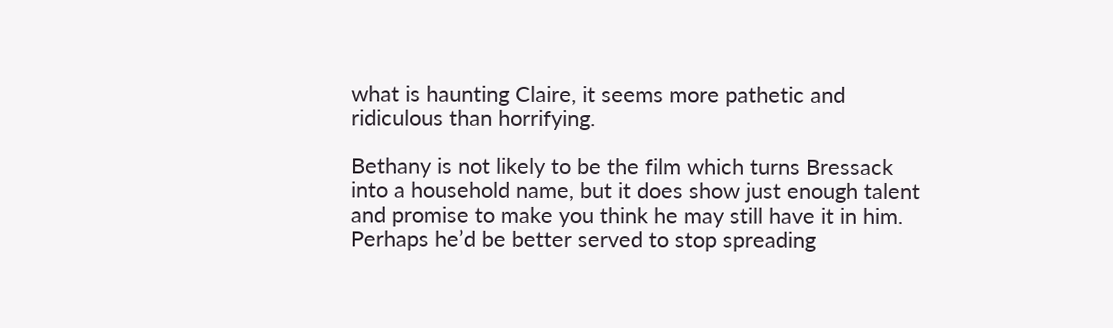what is haunting Claire, it seems more pathetic and ridiculous than horrifying.

Bethany is not likely to be the film which turns Bressack into a household name, but it does show just enough talent and promise to make you think he may still have it in him.  Perhaps he’d be better served to stop spreading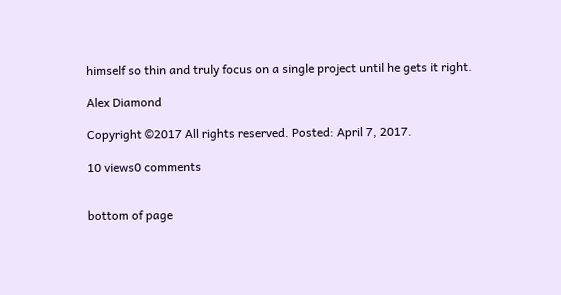himself so thin and truly focus on a single project until he gets it right.

Alex Diamond

Copyright ©2017 All rights reserved. Posted: April 7, 2017.

10 views0 comments


bottom of page